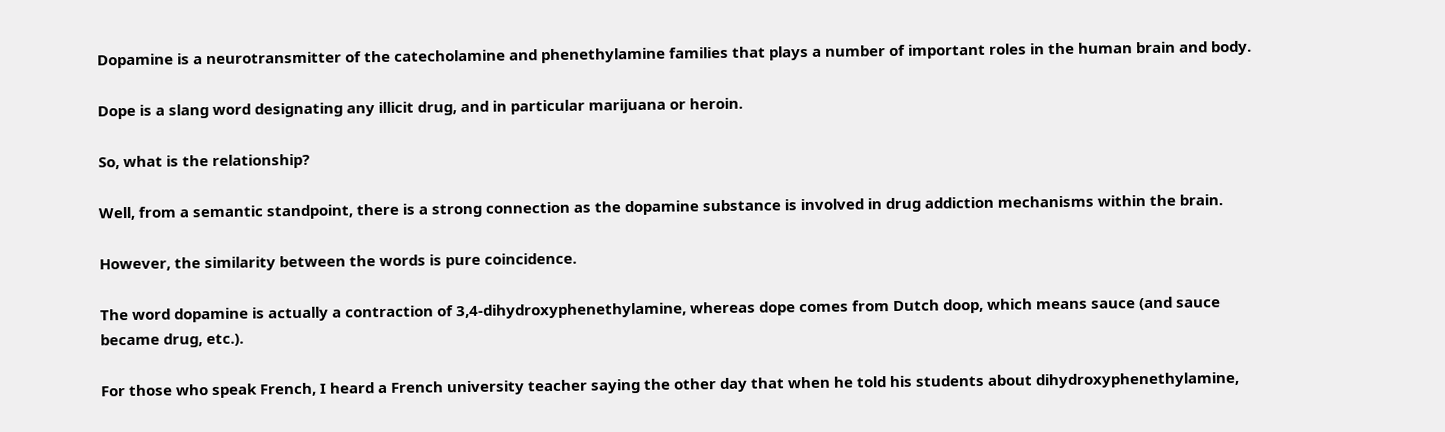Dopamine is a neurotransmitter of the catecholamine and phenethylamine families that plays a number of important roles in the human brain and body.

Dope is a slang word designating any illicit drug, and in particular marijuana or heroin.

So, what is the relationship?

Well, from a semantic standpoint, there is a strong connection as the dopamine substance is involved in drug addiction mechanisms within the brain.

However, the similarity between the words is pure coincidence.

The word dopamine is actually a contraction of 3,4-dihydroxyphenethylamine, whereas dope comes from Dutch doop, which means sauce (and sauce became drug, etc.).

For those who speak French, I heard a French university teacher saying the other day that when he told his students about dihydroxyphenethylamine,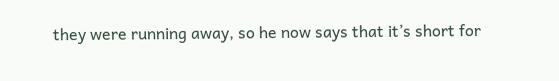they were running away, so he now says that it’s short for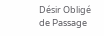Désir Obligé de Passage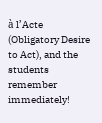à l’Acte (Obligatory Desire to Act), and the students remember immediately!